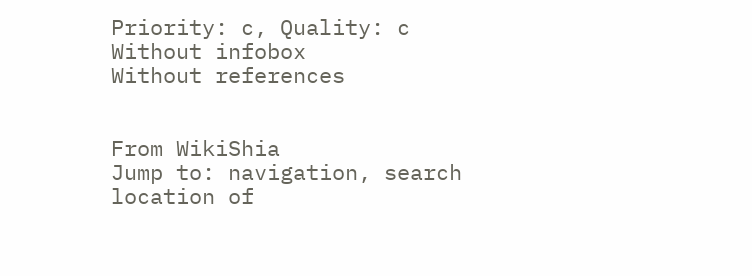Priority: c, Quality: c
Without infobox
Without references


From WikiShia
Jump to: navigation, search
location of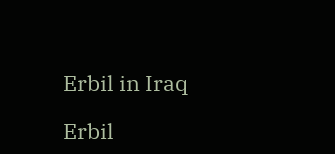Erbil in Iraq

Erbil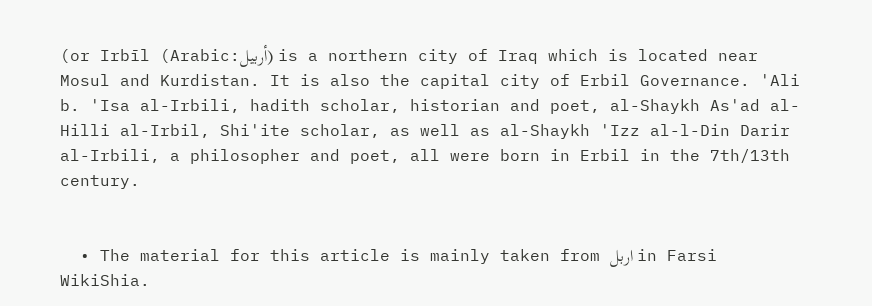(or Irbīl (Arabic:أربيل) is a northern city of Iraq which is located near Mosul and Kurdistan. It is also the capital city of Erbil Governance. 'Ali b. 'Isa al-Irbili, hadith scholar, historian and poet, al-Shaykh As'ad al-Hilli al-Irbil, Shi'ite scholar, as well as al-Shaykh 'Izz al-l-Din Darir al-Irbili, a philosopher and poet, all were born in Erbil in the 7th/13th century.


  • The material for this article is mainly taken from اربل in Farsi WikiShia.